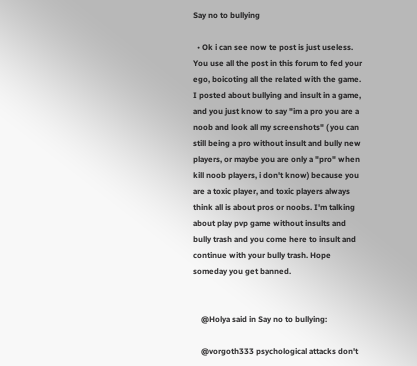Say no to bullying

  • Ok i can see now te post is just useless. You use all the post in this forum to fed your ego, boicoting all the related with the game. I posted about bullying and insult in a game, and you just know to say "im a pro you are a noob and look all my screenshots" ( you can still being a pro without insult and bully new players, or maybe you are only a "pro" when kill noob players, i don't know) because you are a toxic player, and toxic players always think all is about pros or noobs. I'm talking about play pvp game without insults and bully trash and you come here to insult and continue with your bully trash. Hope someday you get banned.


    @Holya said in Say no to bullying:

    @vorgoth333 psychological attacks don't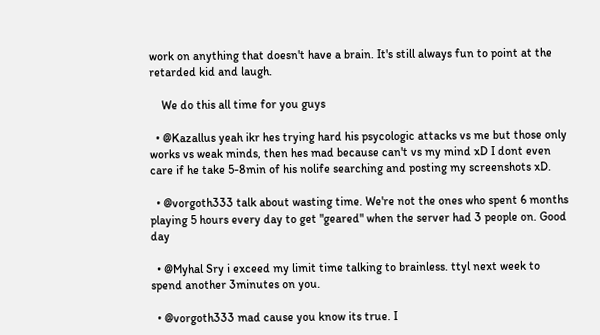work on anything that doesn't have a brain. It's still always fun to point at the retarded kid and laugh.

    We do this all time for you guys

  • @Kazallus yeah ikr hes trying hard his psycologic attacks vs me but those only works vs weak minds, then hes mad because can't vs my mind xD I dont even care if he take 5-8min of his nolife searching and posting my screenshots xD.

  • @vorgoth333 talk about wasting time. We're not the ones who spent 6 months playing 5 hours every day to get "geared" when the server had 3 people on. Good day

  • @Myhal Sry i exceed my limit time talking to brainless. ttyl next week to spend another 3minutes on you.

  • @vorgoth333 mad cause you know its true. I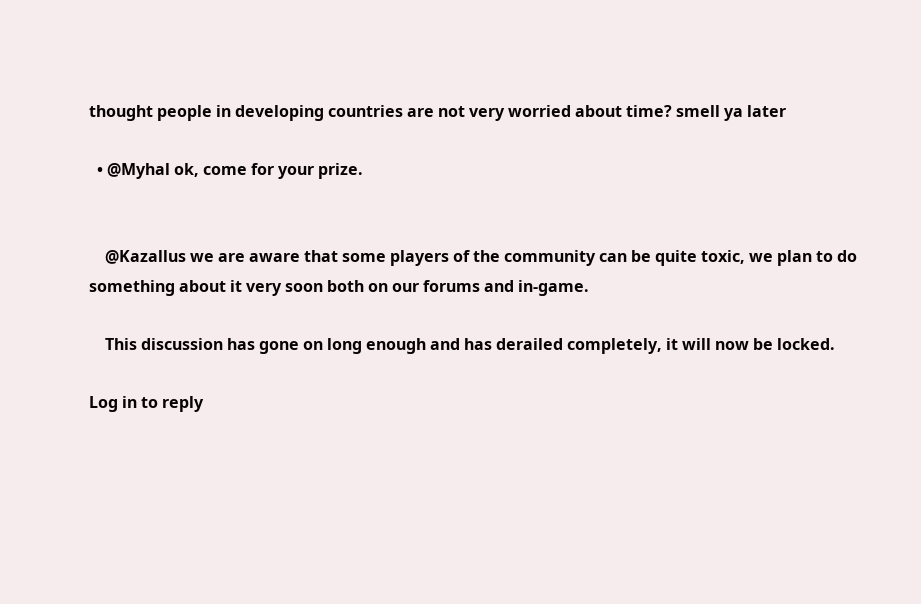thought people in developing countries are not very worried about time? smell ya later

  • @Myhal ok, come for your prize.


    @Kazallus we are aware that some players of the community can be quite toxic, we plan to do something about it very soon both on our forums and in-game.

    This discussion has gone on long enough and has derailed completely, it will now be locked.

Log in to reply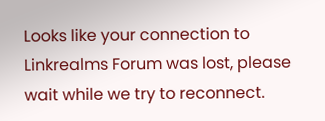Looks like your connection to Linkrealms Forum was lost, please wait while we try to reconnect.